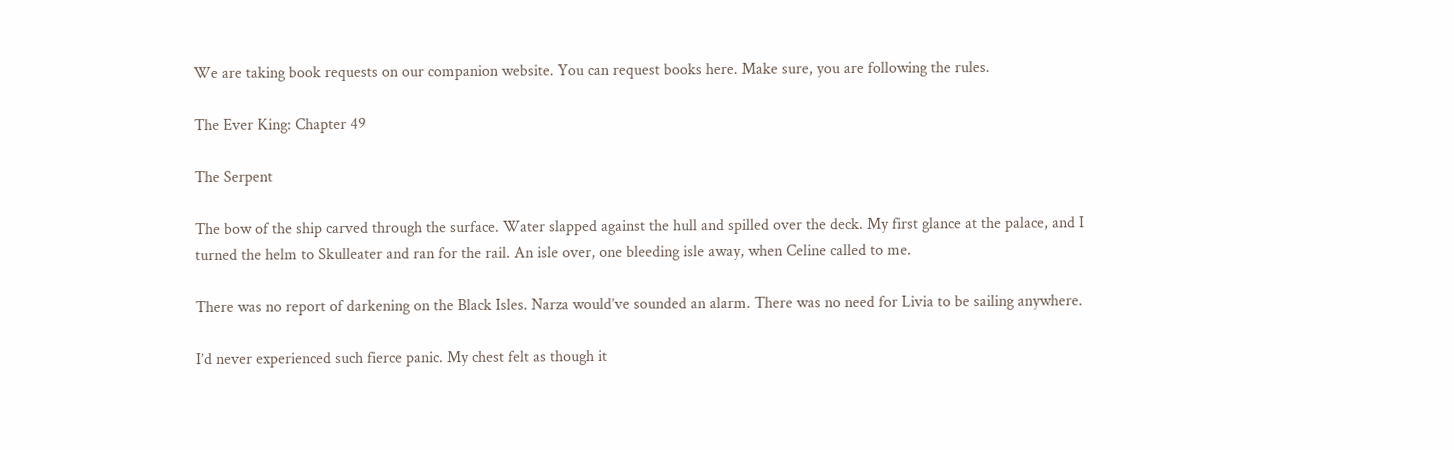We are taking book requests on our companion website. You can request books here. Make sure, you are following the rules.

The Ever King: Chapter 49

The Serpent

The bow of the ship carved through the surface. Water slapped against the hull and spilled over the deck. My first glance at the palace, and I turned the helm to Skulleater and ran for the rail. An isle over, one bleeding isle away, when Celine called to me.

There was no report of darkening on the Black Isles. Narza would’ve sounded an alarm. There was no need for Livia to be sailing anywhere.

I’d never experienced such fierce panic. My chest felt as though it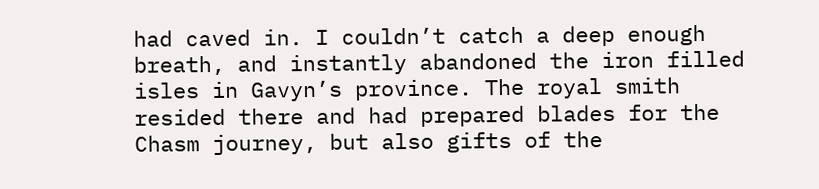had caved in. I couldn’t catch a deep enough breath, and instantly abandoned the iron filled isles in Gavyn’s province. The royal smith resided there and had prepared blades for the Chasm journey, but also gifts of the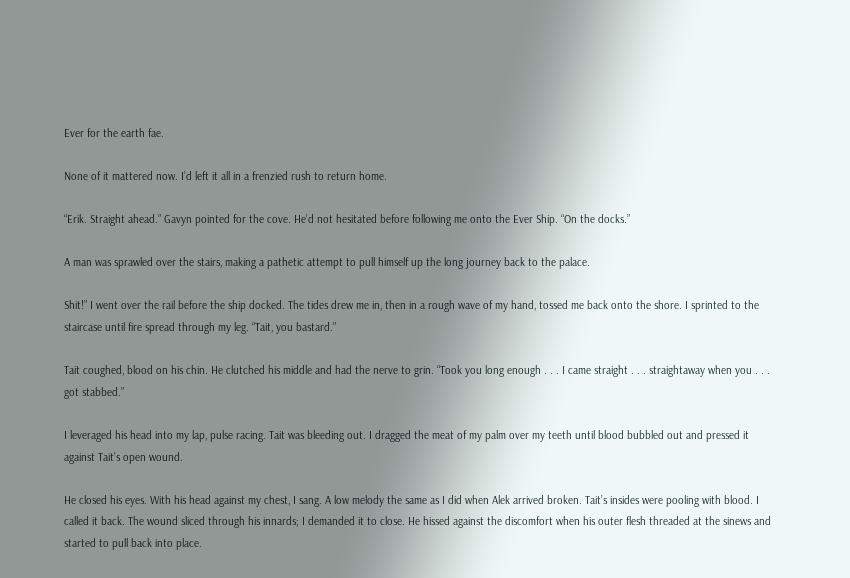Ever for the earth fae.

None of it mattered now. I’d left it all in a frenzied rush to return home.

“Erik. Straight ahead.” Gavyn pointed for the cove. He’d not hesitated before following me onto the Ever Ship. “On the docks.”

A man was sprawled over the stairs, making a pathetic attempt to pull himself up the long journey back to the palace.

Shit!” I went over the rail before the ship docked. The tides drew me in, then in a rough wave of my hand, tossed me back onto the shore. I sprinted to the staircase until fire spread through my leg. “Tait, you bastard.”

Tait coughed, blood on his chin. He clutched his middle and had the nerve to grin. “Took you long enough . . . I came straight . . . straightaway when you . . . got stabbed.”

I leveraged his head into my lap, pulse racing. Tait was bleeding out. I dragged the meat of my palm over my teeth until blood bubbled out and pressed it against Tait’s open wound.

He closed his eyes. With his head against my chest, I sang. A low melody the same as I did when Alek arrived broken. Tait’s insides were pooling with blood. I called it back. The wound sliced through his innards; I demanded it to close. He hissed against the discomfort when his outer flesh threaded at the sinews and started to pull back into place.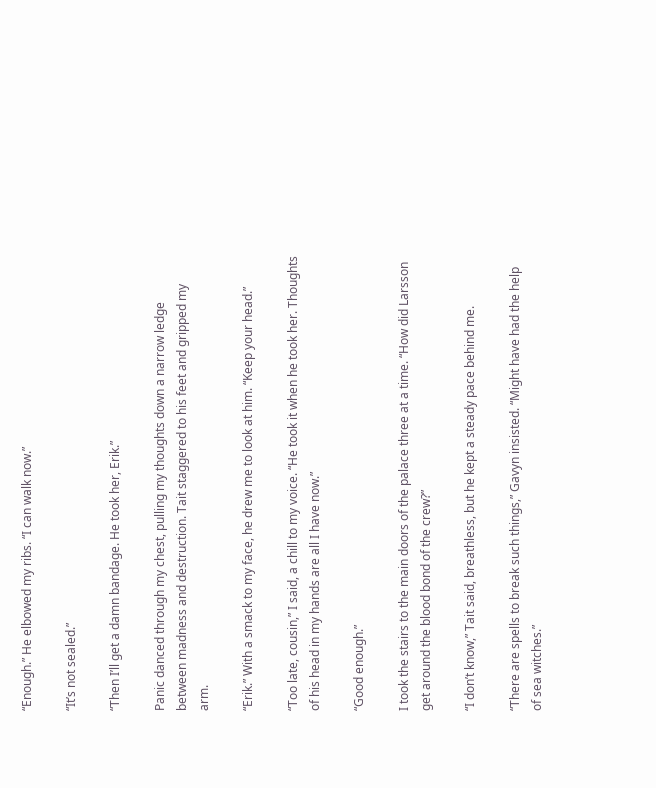“Enough.” He elbowed my ribs. “I can walk now.”

“It’s not sealed.”

“Then I’ll get a damn bandage. He took her, Erik.”

Panic danced through my chest, pulling my thoughts down a narrow ledge between madness and destruction. Tait staggered to his feet and gripped my arm.

“Erik.” With a smack to my face, he drew me to look at him. “Keep your head.”

“Too late, cousin,” I said, a chill to my voice. “He took it when he took her. Thoughts of his head in my hands are all I have now.”

“Good enough.”

I took the stairs to the main doors of the palace three at a time. “How did Larsson get around the blood bond of the crew?”

“I don’t know,” Tait said, breathless, but he kept a steady pace behind me.

“There are spells to break such things,” Gavyn insisted. “Might have had the help of sea witches.”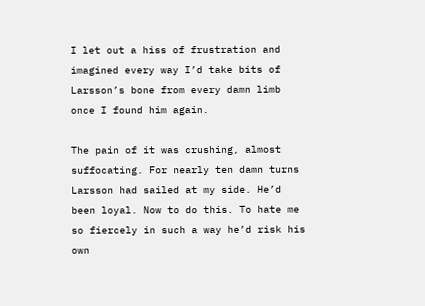I let out a hiss of frustration and imagined every way I’d take bits of Larsson’s bone from every damn limb once I found him again.

The pain of it was crushing, almost suffocating. For nearly ten damn turns Larsson had sailed at my side. He’d been loyal. Now to do this. To hate me so fiercely in such a way he’d risk his own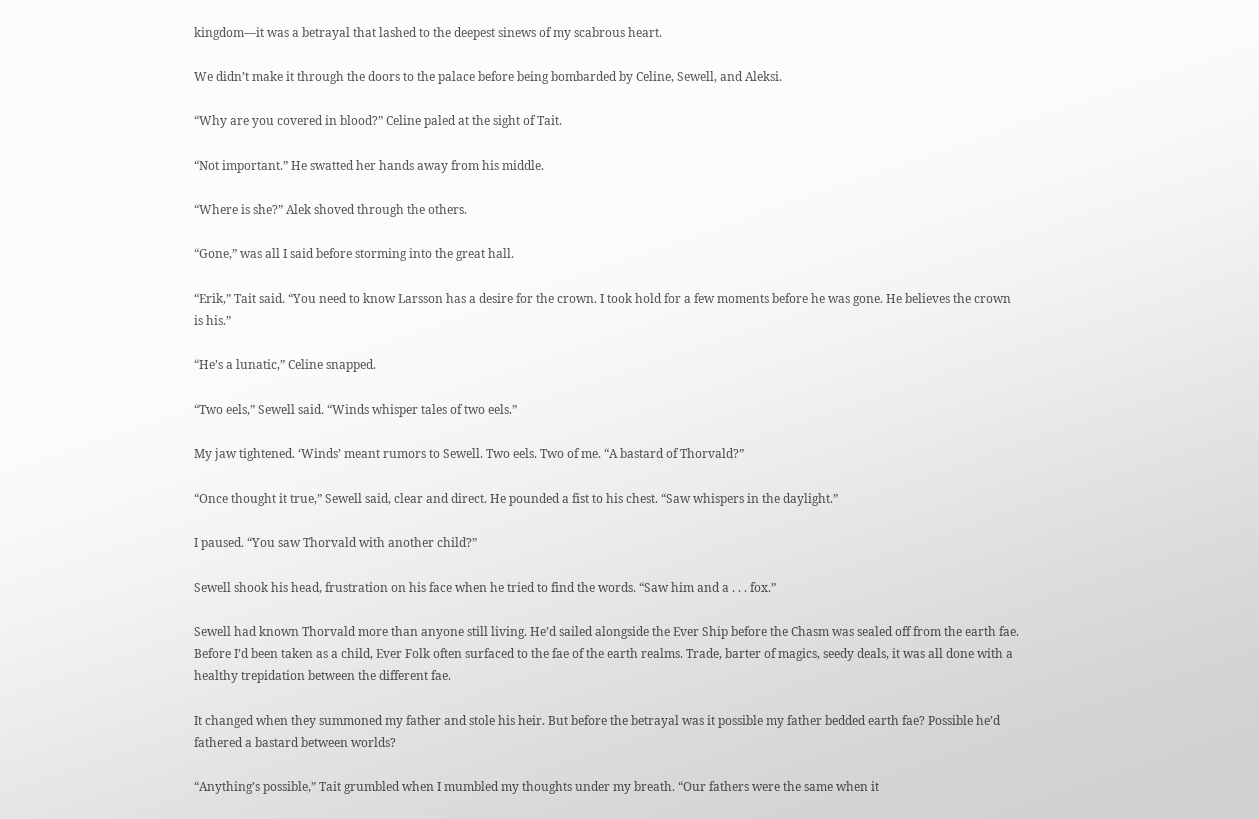kingdom—it was a betrayal that lashed to the deepest sinews of my scabrous heart.

We didn’t make it through the doors to the palace before being bombarded by Celine, Sewell, and Aleksi.

“Why are you covered in blood?” Celine paled at the sight of Tait.

“Not important.” He swatted her hands away from his middle.

“Where is she?” Alek shoved through the others.

“Gone,” was all I said before storming into the great hall.

“Erik,” Tait said. “You need to know Larsson has a desire for the crown. I took hold for a few moments before he was gone. He believes the crown is his.”

“He’s a lunatic,” Celine snapped.

“Two eels,” Sewell said. “Winds whisper tales of two eels.”

My jaw tightened. ‘Winds’ meant rumors to Sewell. Two eels. Two of me. “A bastard of Thorvald?”

“Once thought it true,” Sewell said, clear and direct. He pounded a fist to his chest. “Saw whispers in the daylight.”

I paused. “You saw Thorvald with another child?”

Sewell shook his head, frustration on his face when he tried to find the words. “Saw him and a . . . fox.”

Sewell had known Thorvald more than anyone still living. He’d sailed alongside the Ever Ship before the Chasm was sealed off from the earth fae. Before I’d been taken as a child, Ever Folk often surfaced to the fae of the earth realms. Trade, barter of magics, seedy deals, it was all done with a healthy trepidation between the different fae.

It changed when they summoned my father and stole his heir. But before the betrayal was it possible my father bedded earth fae? Possible he’d fathered a bastard between worlds?

“Anything’s possible,” Tait grumbled when I mumbled my thoughts under my breath. “Our fathers were the same when it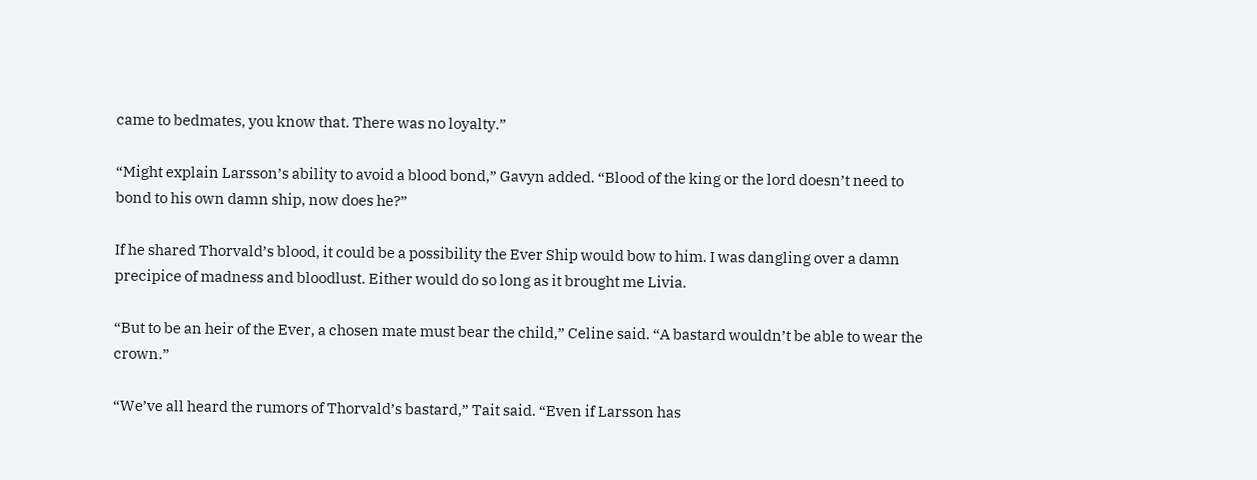came to bedmates, you know that. There was no loyalty.”

“Might explain Larsson’s ability to avoid a blood bond,” Gavyn added. “Blood of the king or the lord doesn’t need to bond to his own damn ship, now does he?”

If he shared Thorvald’s blood, it could be a possibility the Ever Ship would bow to him. I was dangling over a damn precipice of madness and bloodlust. Either would do so long as it brought me Livia.

“But to be an heir of the Ever, a chosen mate must bear the child,” Celine said. “A bastard wouldn’t be able to wear the crown.”

“We’ve all heard the rumors of Thorvald’s bastard,” Tait said. “Even if Larsson has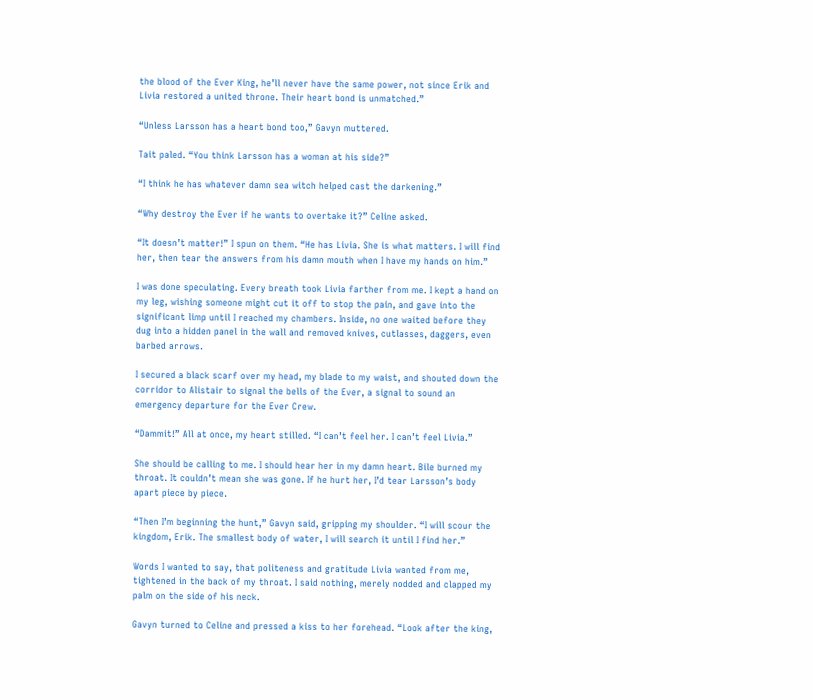the blood of the Ever King, he’ll never have the same power, not since Erik and Livia restored a united throne. Their heart bond is unmatched.”

“Unless Larsson has a heart bond too,” Gavyn muttered.

Tait paled. “You think Larsson has a woman at his side?”

“I think he has whatever damn sea witch helped cast the darkening.”

“Why destroy the Ever if he wants to overtake it?” Celine asked.

“It doesn’t matter!” I spun on them. “He has Livia. She is what matters. I will find her, then tear the answers from his damn mouth when I have my hands on him.”

I was done speculating. Every breath took Livia farther from me. I kept a hand on my leg, wishing someone might cut it off to stop the pain, and gave into the significant limp until I reached my chambers. Inside, no one waited before they dug into a hidden panel in the wall and removed knives, cutlasses, daggers, even barbed arrows.

I secured a black scarf over my head, my blade to my waist, and shouted down the corridor to Alistair to signal the bells of the Ever, a signal to sound an emergency departure for the Ever Crew.

“Dammit!” All at once, my heart stilled. “I can’t feel her. I can’t feel Livia.”

She should be calling to me. I should hear her in my damn heart. Bile burned my throat. It couldn’t mean she was gone. If he hurt her, I’d tear Larsson’s body apart piece by piece.

“Then I’m beginning the hunt,” Gavyn said, gripping my shoulder. “I will scour the kingdom, Erik. The smallest body of water, I will search it until I find her.”

Words I wanted to say, that politeness and gratitude Livia wanted from me, tightened in the back of my throat. I said nothing, merely nodded and clapped my palm on the side of his neck.

Gavyn turned to Celine and pressed a kiss to her forehead. “Look after the king,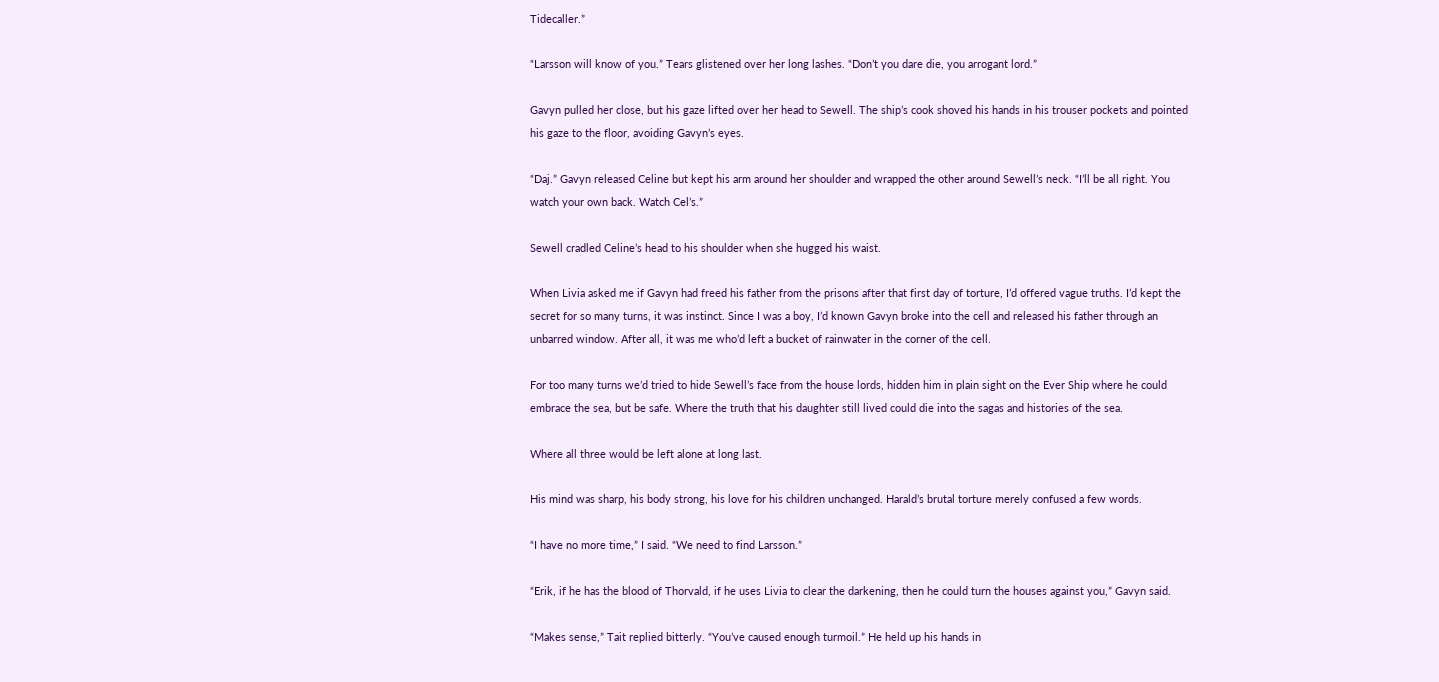Tidecaller.”

“Larsson will know of you.” Tears glistened over her long lashes. “Don’t you dare die, you arrogant lord.”

Gavyn pulled her close, but his gaze lifted over her head to Sewell. The ship’s cook shoved his hands in his trouser pockets and pointed his gaze to the floor, avoiding Gavyn’s eyes.

“Daj.” Gavyn released Celine but kept his arm around her shoulder and wrapped the other around Sewell’s neck. “I’ll be all right. You watch your own back. Watch Cel’s.”

Sewell cradled Celine’s head to his shoulder when she hugged his waist.

When Livia asked me if Gavyn had freed his father from the prisons after that first day of torture, I’d offered vague truths. I’d kept the secret for so many turns, it was instinct. Since I was a boy, I’d known Gavyn broke into the cell and released his father through an unbarred window. After all, it was me who’d left a bucket of rainwater in the corner of the cell.

For too many turns we’d tried to hide Sewell’s face from the house lords, hidden him in plain sight on the Ever Ship where he could embrace the sea, but be safe. Where the truth that his daughter still lived could die into the sagas and histories of the sea.

Where all three would be left alone at long last.

His mind was sharp, his body strong, his love for his children unchanged. Harald’s brutal torture merely confused a few words.

“I have no more time,” I said. “We need to find Larsson.”

“Erik, if he has the blood of Thorvald, if he uses Livia to clear the darkening, then he could turn the houses against you,” Gavyn said.

“Makes sense,” Tait replied bitterly. “You’ve caused enough turmoil.” He held up his hands in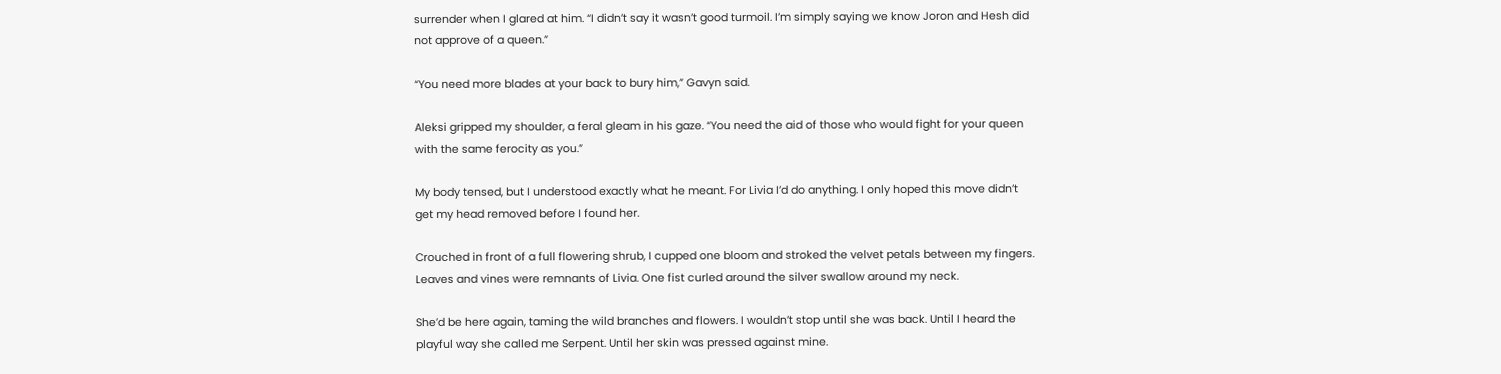surrender when I glared at him. “I didn’t say it wasn’t good turmoil. I’m simply saying we know Joron and Hesh did not approve of a queen.”

“You need more blades at your back to bury him,” Gavyn said.

Aleksi gripped my shoulder, a feral gleam in his gaze. “You need the aid of those who would fight for your queen with the same ferocity as you.”

My body tensed, but I understood exactly what he meant. For Livia I’d do anything. I only hoped this move didn’t get my head removed before I found her.

Crouched in front of a full flowering shrub, I cupped one bloom and stroked the velvet petals between my fingers. Leaves and vines were remnants of Livia. One fist curled around the silver swallow around my neck.

She’d be here again, taming the wild branches and flowers. I wouldn’t stop until she was back. Until I heard the playful way she called me Serpent. Until her skin was pressed against mine.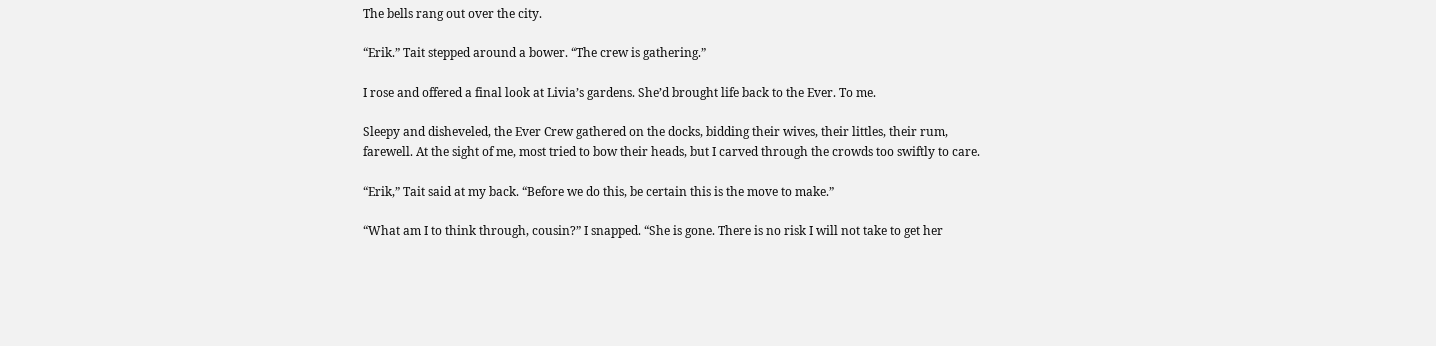The bells rang out over the city.

“Erik.” Tait stepped around a bower. “The crew is gathering.”

I rose and offered a final look at Livia’s gardens. She’d brought life back to the Ever. To me.

Sleepy and disheveled, the Ever Crew gathered on the docks, bidding their wives, their littles, their rum, farewell. At the sight of me, most tried to bow their heads, but I carved through the crowds too swiftly to care.

“Erik,” Tait said at my back. “Before we do this, be certain this is the move to make.”

“What am I to think through, cousin?” I snapped. “She is gone. There is no risk I will not take to get her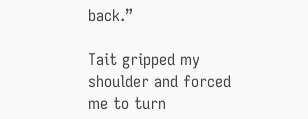back.”

Tait gripped my shoulder and forced me to turn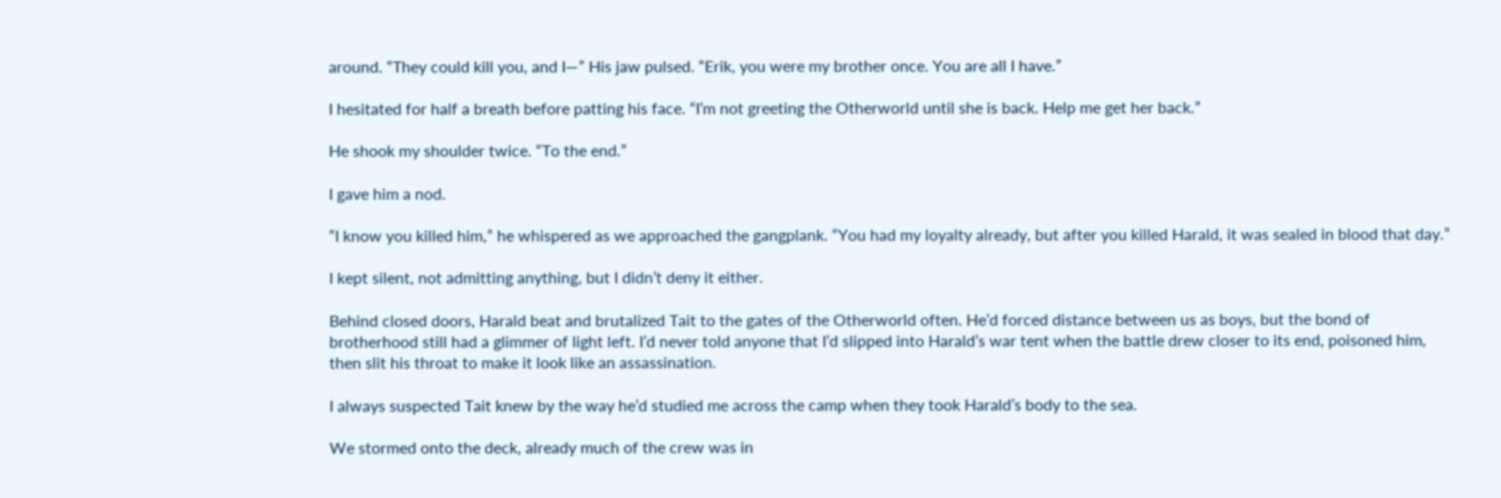around. “They could kill you, and I—” His jaw pulsed. “Erik, you were my brother once. You are all I have.”

I hesitated for half a breath before patting his face. “I’m not greeting the Otherworld until she is back. Help me get her back.”

He shook my shoulder twice. “To the end.”

I gave him a nod.

“I know you killed him,” he whispered as we approached the gangplank. “You had my loyalty already, but after you killed Harald, it was sealed in blood that day.”

I kept silent, not admitting anything, but I didn’t deny it either.

Behind closed doors, Harald beat and brutalized Tait to the gates of the Otherworld often. He’d forced distance between us as boys, but the bond of brotherhood still had a glimmer of light left. I’d never told anyone that I’d slipped into Harald’s war tent when the battle drew closer to its end, poisoned him, then slit his throat to make it look like an assassination.

I always suspected Tait knew by the way he’d studied me across the camp when they took Harald’s body to the sea.

We stormed onto the deck, already much of the crew was in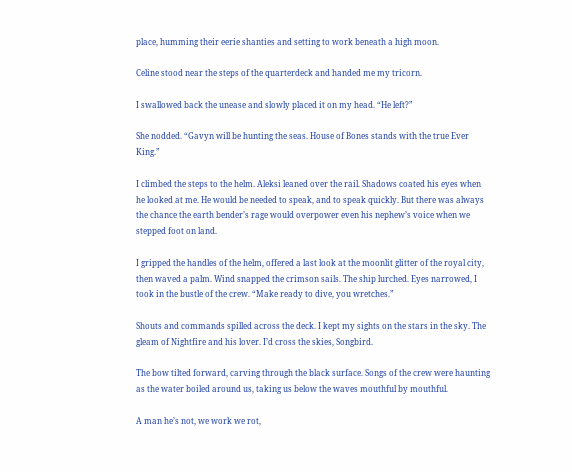place, humming their eerie shanties and setting to work beneath a high moon.

Celine stood near the steps of the quarterdeck and handed me my tricorn.

I swallowed back the unease and slowly placed it on my head. “He left?”

She nodded. “Gavyn will be hunting the seas. House of Bones stands with the true Ever King.”

I climbed the steps to the helm. Aleksi leaned over the rail. Shadows coated his eyes when he looked at me. He would be needed to speak, and to speak quickly. But there was always the chance the earth bender’s rage would overpower even his nephew’s voice when we stepped foot on land.

I gripped the handles of the helm, offered a last look at the moonlit glitter of the royal city, then waved a palm. Wind snapped the crimson sails. The ship lurched. Eyes narrowed, I took in the bustle of the crew. “Make ready to dive, you wretches.”

Shouts and commands spilled across the deck. I kept my sights on the stars in the sky. The gleam of Nightfire and his lover. I’d cross the skies, Songbird.

The bow tilted forward, carving through the black surface. Songs of the crew were haunting as the water boiled around us, taking us below the waves mouthful by mouthful.

A man he’s not, we work we rot,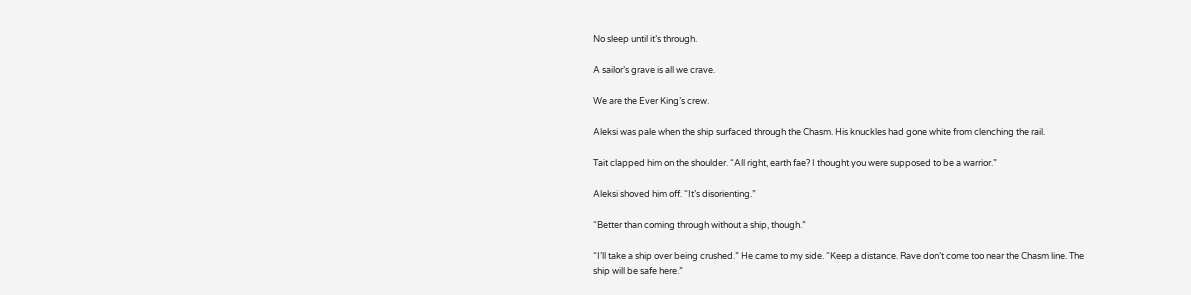No sleep until it’s through.

A sailor’s grave is all we crave.

We are the Ever King’s crew.

Aleksi was pale when the ship surfaced through the Chasm. His knuckles had gone white from clenching the rail.

Tait clapped him on the shoulder. “All right, earth fae? I thought you were supposed to be a warrior.”

Aleksi shoved him off. “It’s disorienting.”

“Better than coming through without a ship, though.”

“I’ll take a ship over being crushed.” He came to my side. “Keep a distance. Rave don’t come too near the Chasm line. The ship will be safe here.”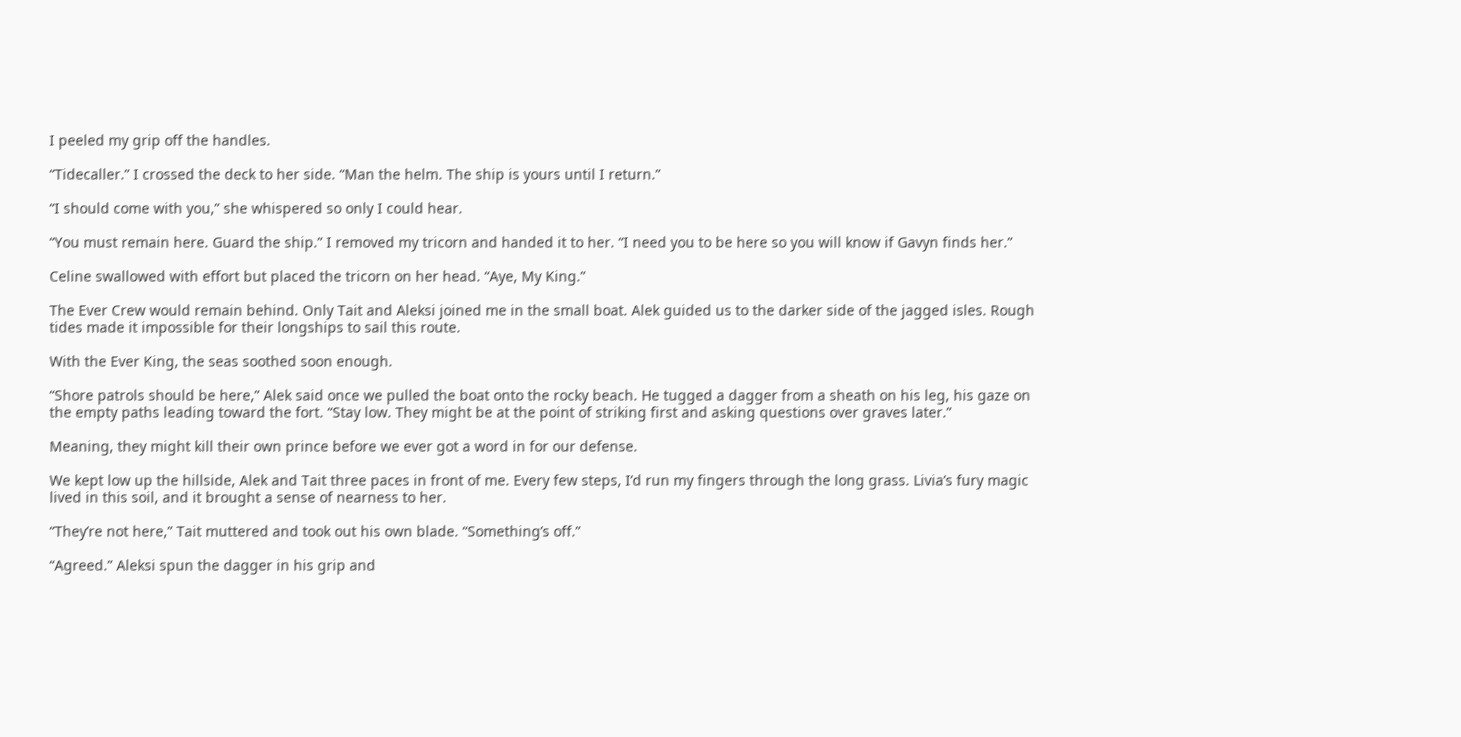I peeled my grip off the handles.

“Tidecaller.” I crossed the deck to her side. “Man the helm. The ship is yours until I return.”

“I should come with you,” she whispered so only I could hear.

“You must remain here. Guard the ship.” I removed my tricorn and handed it to her. “I need you to be here so you will know if Gavyn finds her.”

Celine swallowed with effort but placed the tricorn on her head. “Aye, My King.”

The Ever Crew would remain behind. Only Tait and Aleksi joined me in the small boat. Alek guided us to the darker side of the jagged isles. Rough tides made it impossible for their longships to sail this route.

With the Ever King, the seas soothed soon enough.

“Shore patrols should be here,” Alek said once we pulled the boat onto the rocky beach. He tugged a dagger from a sheath on his leg, his gaze on the empty paths leading toward the fort. “Stay low. They might be at the point of striking first and asking questions over graves later.”

Meaning, they might kill their own prince before we ever got a word in for our defense.

We kept low up the hillside, Alek and Tait three paces in front of me. Every few steps, I’d run my fingers through the long grass. Livia’s fury magic lived in this soil, and it brought a sense of nearness to her.

“They’re not here,” Tait muttered and took out his own blade. “Something’s off.”

“Agreed.” Aleksi spun the dagger in his grip and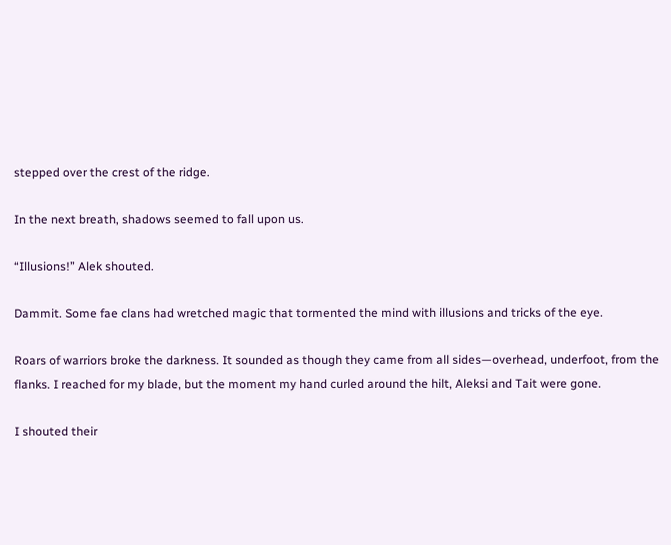stepped over the crest of the ridge.

In the next breath, shadows seemed to fall upon us.

“Illusions!” Alek shouted.

Dammit. Some fae clans had wretched magic that tormented the mind with illusions and tricks of the eye.

Roars of warriors broke the darkness. It sounded as though they came from all sides—overhead, underfoot, from the flanks. I reached for my blade, but the moment my hand curled around the hilt, Aleksi and Tait were gone.

I shouted their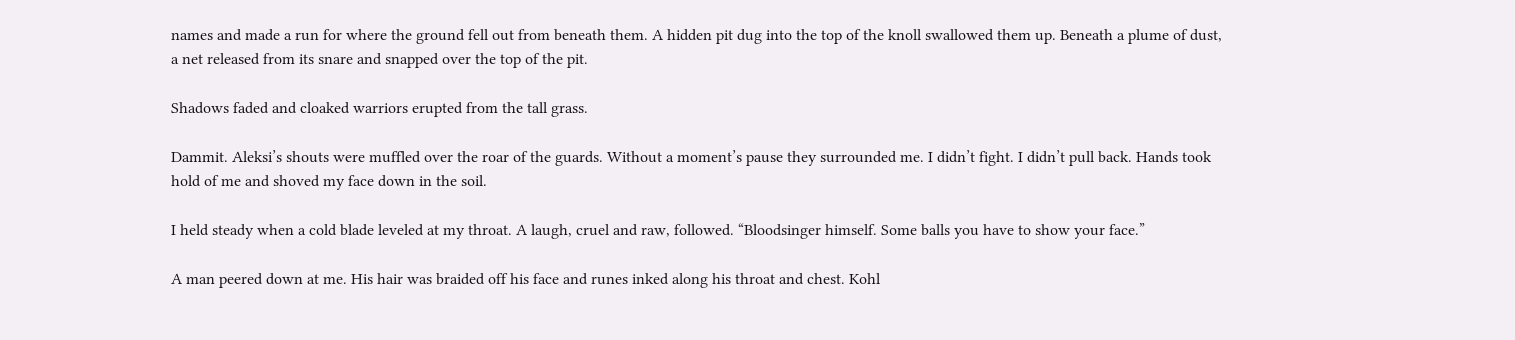names and made a run for where the ground fell out from beneath them. A hidden pit dug into the top of the knoll swallowed them up. Beneath a plume of dust, a net released from its snare and snapped over the top of the pit.

Shadows faded and cloaked warriors erupted from the tall grass.

Dammit. Aleksi’s shouts were muffled over the roar of the guards. Without a moment’s pause they surrounded me. I didn’t fight. I didn’t pull back. Hands took hold of me and shoved my face down in the soil.

I held steady when a cold blade leveled at my throat. A laugh, cruel and raw, followed. “Bloodsinger himself. Some balls you have to show your face.”

A man peered down at me. His hair was braided off his face and runes inked along his throat and chest. Kohl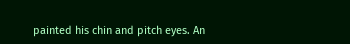painted his chin and pitch eyes. An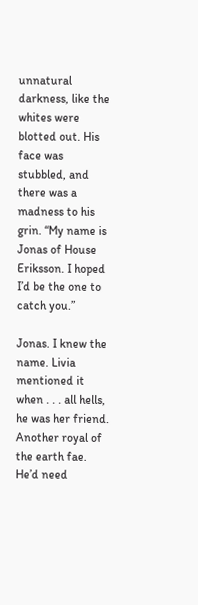unnatural darkness, like the whites were blotted out. His face was stubbled, and there was a madness to his grin. “My name is Jonas of House Eriksson. I hoped I’d be the one to catch you.”

Jonas. I knew the name. Livia mentioned it when . . . all hells, he was her friend. Another royal of the earth fae. He’d need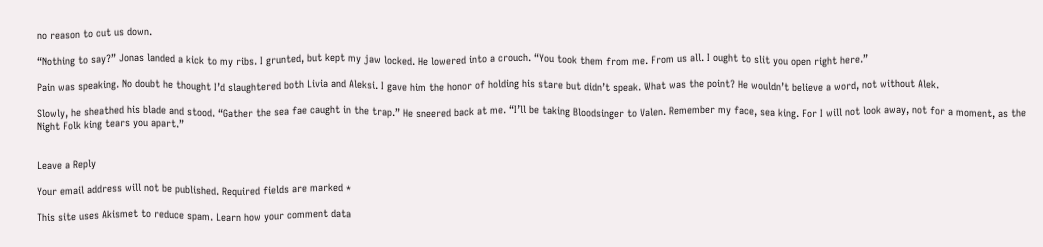no reason to cut us down.

“Nothing to say?” Jonas landed a kick to my ribs. I grunted, but kept my jaw locked. He lowered into a crouch. “You took them from me. From us all. I ought to slit you open right here.”

Pain was speaking. No doubt he thought I’d slaughtered both Livia and Aleksi. I gave him the honor of holding his stare but didn’t speak. What was the point? He wouldn’t believe a word, not without Alek.

Slowly, he sheathed his blade and stood. “Gather the sea fae caught in the trap.” He sneered back at me. “I’ll be taking Bloodsinger to Valen. Remember my face, sea king. For I will not look away, not for a moment, as the Night Folk king tears you apart.”


Leave a Reply

Your email address will not be published. Required fields are marked *

This site uses Akismet to reduce spam. Learn how your comment data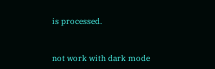is processed.


not work with dark mode